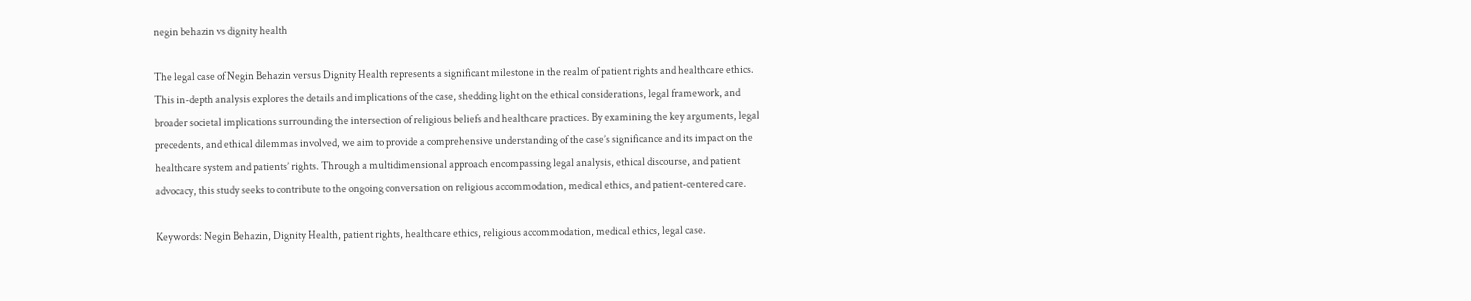negin behazin vs dignity health

The legal case of Negin Behazin versus Dignity Health represents a significant milestone in the realm of patient rights and healthcare ethics. This in-depth analysis explores the details and implications of the case, shedding light on the ethical considerations, legal framework, and broader societal implications surrounding the intersection of religious beliefs and healthcare practices. By examining the key arguments, legal precedents, and ethical dilemmas involved, we aim to provide a comprehensive understanding of the case’s significance and its impact on the healthcare system and patients’ rights. Through a multidimensional approach encompassing legal analysis, ethical discourse, and patient advocacy, this study seeks to contribute to the ongoing conversation on religious accommodation, medical ethics, and patient-centered care.

Keywords: Negin Behazin, Dignity Health, patient rights, healthcare ethics, religious accommodation, medical ethics, legal case.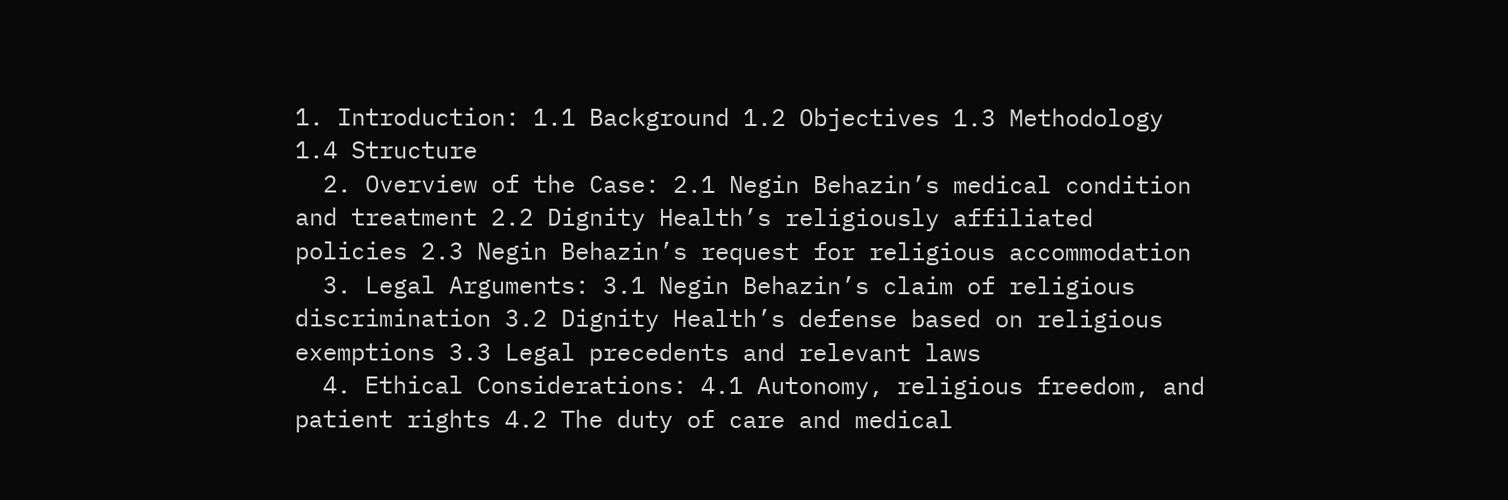1. Introduction: 1.1 Background 1.2 Objectives 1.3 Methodology 1.4 Structure
  2. Overview of the Case: 2.1 Negin Behazin’s medical condition and treatment 2.2 Dignity Health’s religiously affiliated policies 2.3 Negin Behazin’s request for religious accommodation
  3. Legal Arguments: 3.1 Negin Behazin’s claim of religious discrimination 3.2 Dignity Health’s defense based on religious exemptions 3.3 Legal precedents and relevant laws
  4. Ethical Considerations: 4.1 Autonomy, religious freedom, and patient rights 4.2 The duty of care and medical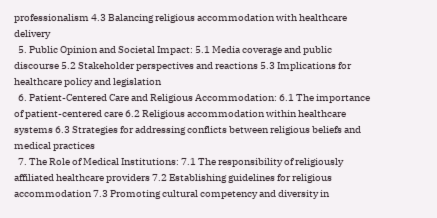professionalism 4.3 Balancing religious accommodation with healthcare delivery
  5. Public Opinion and Societal Impact: 5.1 Media coverage and public discourse 5.2 Stakeholder perspectives and reactions 5.3 Implications for healthcare policy and legislation
  6. Patient-Centered Care and Religious Accommodation: 6.1 The importance of patient-centered care 6.2 Religious accommodation within healthcare systems 6.3 Strategies for addressing conflicts between religious beliefs and medical practices
  7. The Role of Medical Institutions: 7.1 The responsibility of religiously affiliated healthcare providers 7.2 Establishing guidelines for religious accommodation 7.3 Promoting cultural competency and diversity in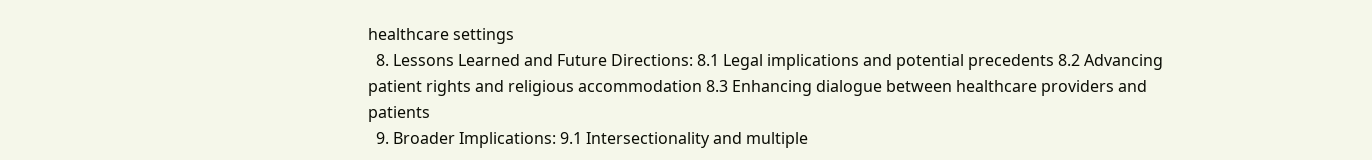healthcare settings
  8. Lessons Learned and Future Directions: 8.1 Legal implications and potential precedents 8.2 Advancing patient rights and religious accommodation 8.3 Enhancing dialogue between healthcare providers and patients
  9. Broader Implications: 9.1 Intersectionality and multiple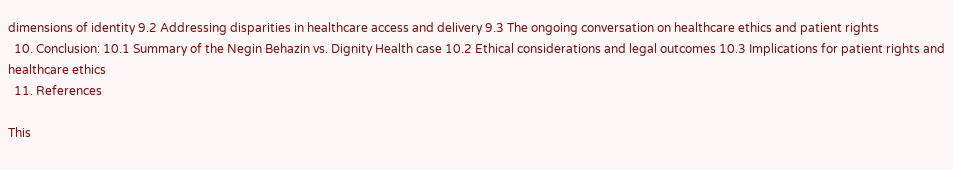dimensions of identity 9.2 Addressing disparities in healthcare access and delivery 9.3 The ongoing conversation on healthcare ethics and patient rights
  10. Conclusion: 10.1 Summary of the Negin Behazin vs. Dignity Health case 10.2 Ethical considerations and legal outcomes 10.3 Implications for patient rights and healthcare ethics
  11. References

This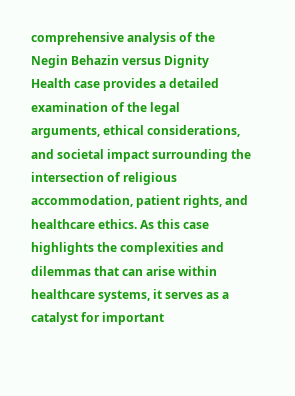comprehensive analysis of the Negin Behazin versus Dignity Health case provides a detailed examination of the legal arguments, ethical considerations, and societal impact surrounding the intersection of religious accommodation, patient rights, and healthcare ethics. As this case highlights the complexities and dilemmas that can arise within healthcare systems, it serves as a catalyst for important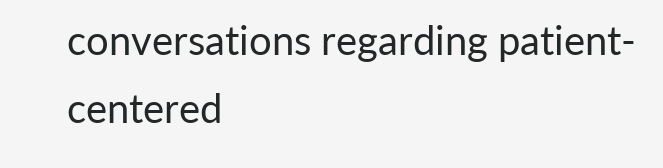conversations regarding patient-centered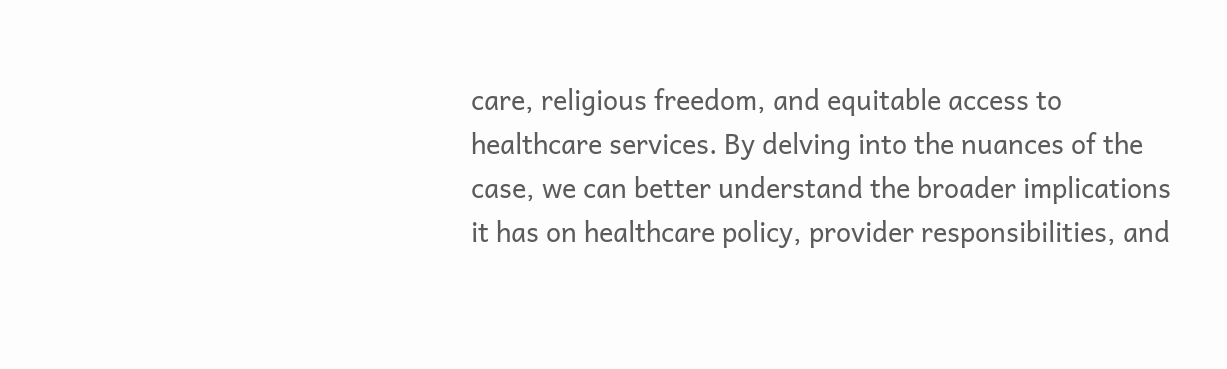care, religious freedom, and equitable access to healthcare services. By delving into the nuances of the case, we can better understand the broader implications it has on healthcare policy, provider responsibilities, and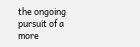the ongoing pursuit of a more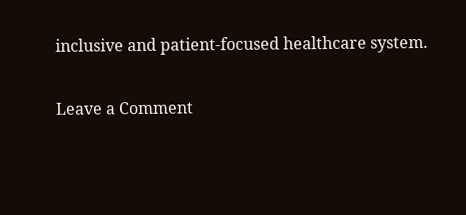inclusive and patient-focused healthcare system.

Leave a Comment